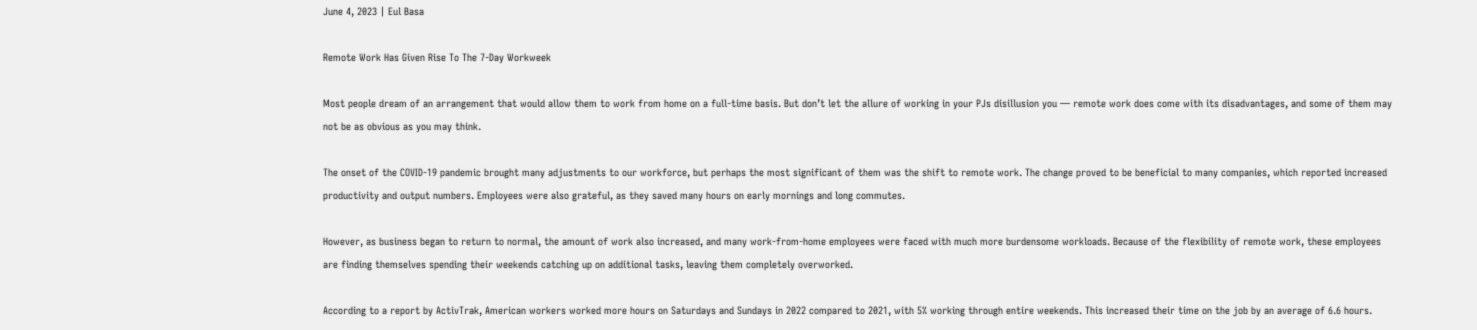June 4, 2023 | Eul Basa

Remote Work Has Given Rise To The 7-Day Workweek

Most people dream of an arrangement that would allow them to work from home on a full-time basis. But don’t let the allure of working in your PJs disillusion you — remote work does come with its disadvantages, and some of them may not be as obvious as you may think.

The onset of the COVID-19 pandemic brought many adjustments to our workforce, but perhaps the most significant of them was the shift to remote work. The change proved to be beneficial to many companies, which reported increased productivity and output numbers. Employees were also grateful, as they saved many hours on early mornings and long commutes.

However, as business began to return to normal, the amount of work also increased, and many work-from-home employees were faced with much more burdensome workloads. Because of the flexibility of remote work, these employees are finding themselves spending their weekends catching up on additional tasks, leaving them completely overworked.

According to a report by ActivTrak, American workers worked more hours on Saturdays and Sundays in 2022 compared to 2021, with 5% working through entire weekends. This increased their time on the job by an average of 6.6 hours.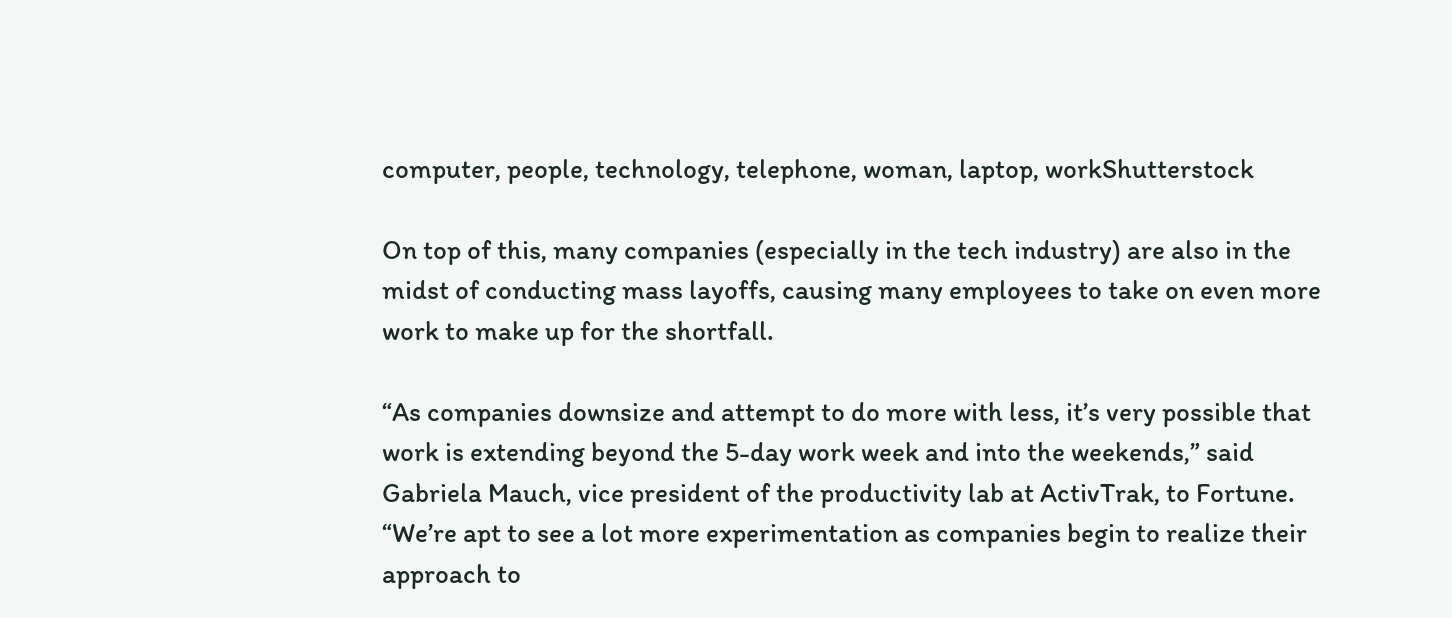computer, people, technology, telephone, woman, laptop, workShutterstock

On top of this, many companies (especially in the tech industry) are also in the midst of conducting mass layoffs, causing many employees to take on even more work to make up for the shortfall.

“As companies downsize and attempt to do more with less, it’s very possible that work is extending beyond the 5-day work week and into the weekends,” said Gabriela Mauch, vice president of the productivity lab at ActivTrak, to Fortune. “We’re apt to see a lot more experimentation as companies begin to realize their approach to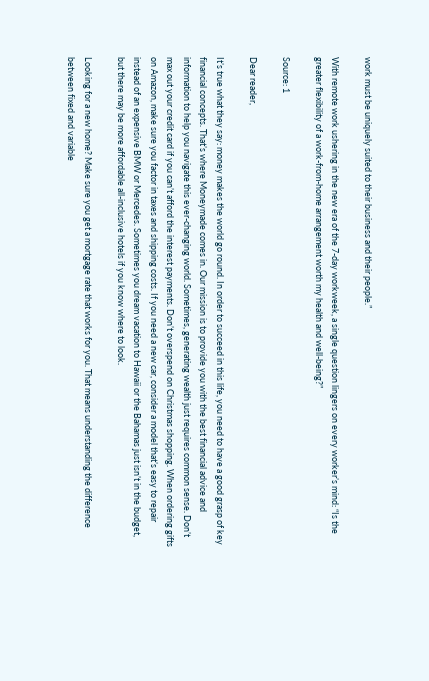work must be uniquely suited to their business and their people.”

With remote work ushering in the new era of the 7-day workweek, a single question lingers on every worker’s mind: “Is the greater flexibility of a work-from-home arrangement worth my health and well-being?”

Source: 1

Dear reader,

It’s true what they say: money makes the world go round. In order to succeed in this life, you need to have a good grasp of key financial concepts. That’s where Moneymade comes in. Our mission is to provide you with the best financial advice and information to help you navigate this ever-changing world. Sometimes, generating wealth just requires common sense. Don’t max out your credit card if you can’t afford the interest payments. Don’t overspend on Christmas shopping. When ordering gifts on Amazon, make sure you factor in taxes and shipping costs. If you need a new car, consider a model that’s easy to repair instead of an expensive BMW or Mercedes. Sometimes you dream vacation to Hawaii or the Bahamas just isn’t in the budget, but there may be more affordable all-inclusive hotels if you know where to look.

Looking for a new home? Make sure you get a mortgage rate that works for you. That means understanding the difference between fixed and variable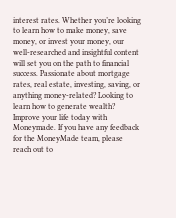interest rates. Whether you’re looking to learn how to make money, save money, or invest your money, our well-researched and insightful content will set you on the path to financial success. Passionate about mortgage rates, real estate, investing, saving, or anything money-related? Looking to learn how to generate wealth? Improve your life today with Moneymade. If you have any feedback for the MoneyMade team, please reach out to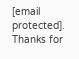[email protected]. Thanks for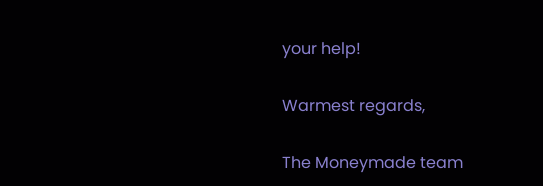your help!

Warmest regards,

The Moneymade team